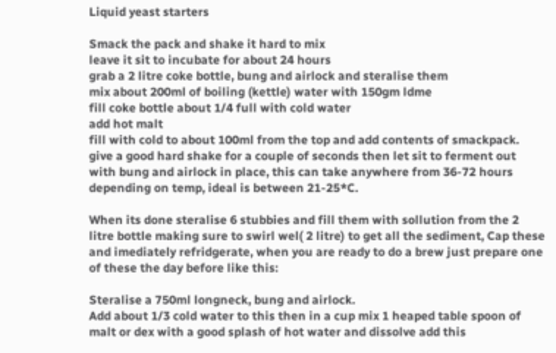Liquid yeast starters

Smack the pack and shake it hard to mix
leave it sit to incubate for about 24 hours
grab a 2 litre coke bottle, bung and airlock and steralise them
mix about 200ml of boiling (kettle) water with 150gm ldme
fill coke bottle about 1/4 full with cold water
add hot malt
fill with cold to about 100ml from the top and add contents of smackpack.
give a good hard shake for a couple of seconds then let sit to ferment out with bung and airlock in place, this can take anywhere from 36-72 hours depending on temp, ideal is between 21-25*C.

When its done steralise 6 stubbies and fill them with sollution from the 2 litre bottle making sure to swirl wel( 2 litre) to get all the sediment, Cap these and imediately refridgerate, when you are ready to do a brew just prepare one of these the day before like this:

Steralise a 750ml longneck, bung and airlock.
Add about 1/3 cold water to this then in a cup mix 1 heaped table spoon of malt or dex with a good splash of hot water and dissolve add this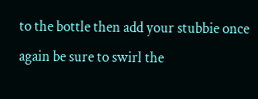to the bottle then add your stubbie once again be sure to swirl the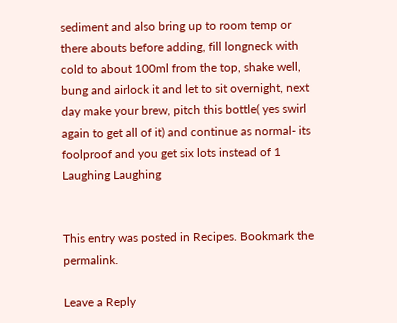sediment and also bring up to room temp or there abouts before adding, fill longneck with cold to about 100ml from the top, shake well, bung and airlock it and let to sit overnight, next day make your brew, pitch this bottle( yes swirl again to get all of it) and continue as normal- its foolproof and you get six lots instead of 1 Laughing Laughing


This entry was posted in Recipes. Bookmark the permalink.

Leave a Reply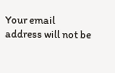Your email address will not be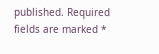published. Required fields are marked *